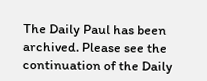The Daily Paul has been archived. Please see the continuation of the Daily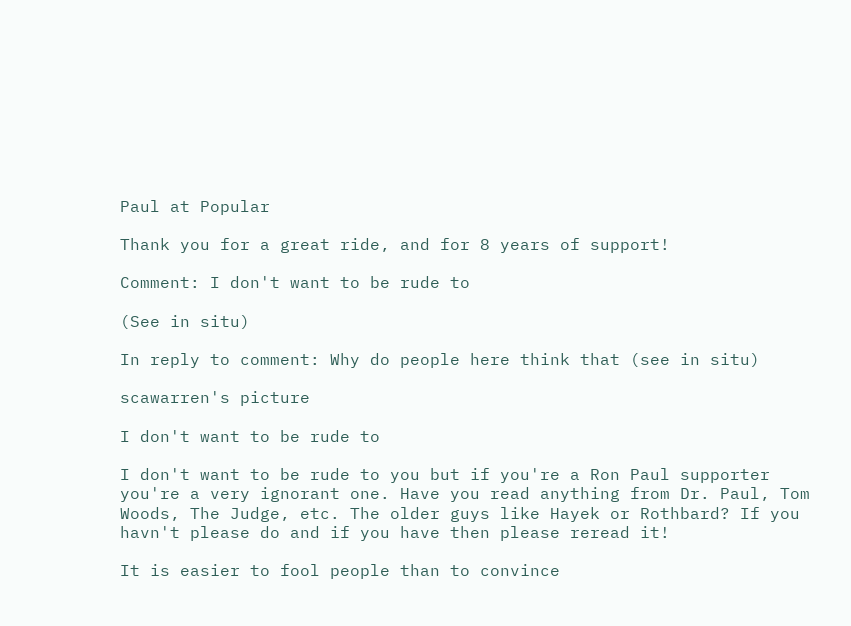Paul at Popular

Thank you for a great ride, and for 8 years of support!

Comment: I don't want to be rude to

(See in situ)

In reply to comment: Why do people here think that (see in situ)

scawarren's picture

I don't want to be rude to

I don't want to be rude to you but if you're a Ron Paul supporter you're a very ignorant one. Have you read anything from Dr. Paul, Tom Woods, The Judge, etc. The older guys like Hayek or Rothbard? If you havn't please do and if you have then please reread it!

It is easier to fool people than to convince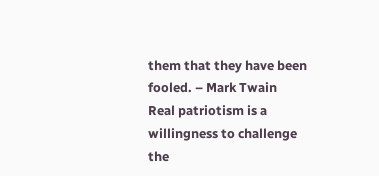them that they have been fooled. – Mark Twain
Real patriotism is a willingness to challenge the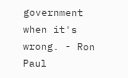government when it's wrong. - Ron Paul